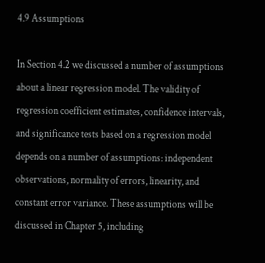4.9 Assumptions

In Section 4.2 we discussed a number of assumptions about a linear regression model. The validity of regression coefficient estimates, confidence intervals, and significance tests based on a regression model depends on a number of assumptions: independent observations, normality of errors, linearity, and constant error variance. These assumptions will be discussed in Chapter 5, including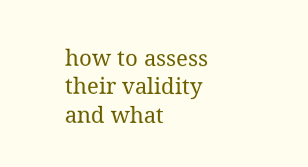how to assess their validity and what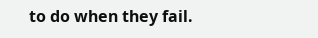to do when they fail.